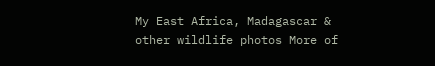My East Africa, Madagascar & other wildlife photos More of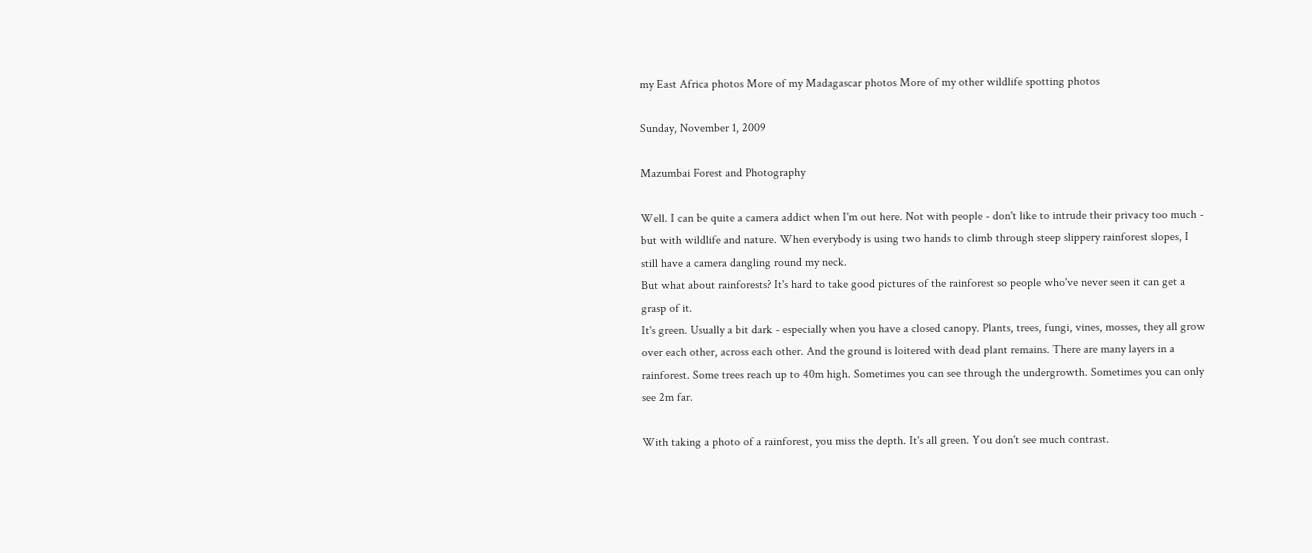my East Africa photos More of my Madagascar photos More of my other wildlife spotting photos

Sunday, November 1, 2009

Mazumbai Forest and Photography

Well. I can be quite a camera addict when I'm out here. Not with people - don't like to intrude their privacy too much - but with wildlife and nature. When everybody is using two hands to climb through steep slippery rainforest slopes, I still have a camera dangling round my neck.
But what about rainforests? It's hard to take good pictures of the rainforest so people who've never seen it can get a grasp of it.
It's green. Usually a bit dark - especially when you have a closed canopy. Plants, trees, fungi, vines, mosses, they all grow over each other, across each other. And the ground is loitered with dead plant remains. There are many layers in a rainforest. Some trees reach up to 40m high. Sometimes you can see through the undergrowth. Sometimes you can only see 2m far.

With taking a photo of a rainforest, you miss the depth. It's all green. You don't see much contrast.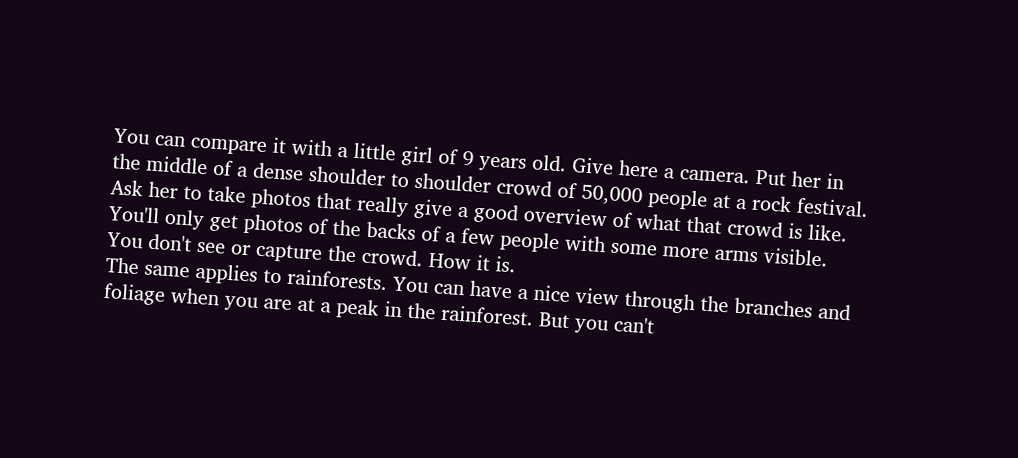You can compare it with a little girl of 9 years old. Give here a camera. Put her in the middle of a dense shoulder to shoulder crowd of 50,000 people at a rock festival. Ask her to take photos that really give a good overview of what that crowd is like. You'll only get photos of the backs of a few people with some more arms visible. You don't see or capture the crowd. How it is.
The same applies to rainforests. You can have a nice view through the branches and foliage when you are at a peak in the rainforest. But you can't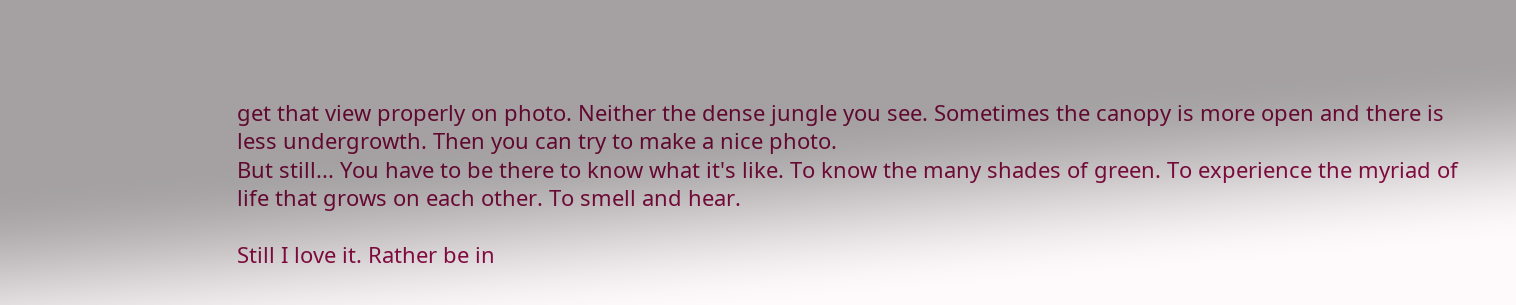get that view properly on photo. Neither the dense jungle you see. Sometimes the canopy is more open and there is less undergrowth. Then you can try to make a nice photo.
But still... You have to be there to know what it's like. To know the many shades of green. To experience the myriad of life that grows on each other. To smell and hear.

Still I love it. Rather be in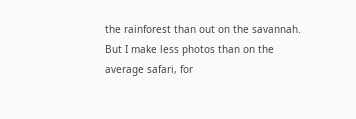the rainforest than out on the savannah. But I make less photos than on the average safari, for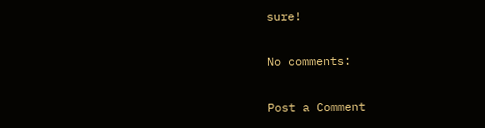sure!

No comments:

Post a Comment